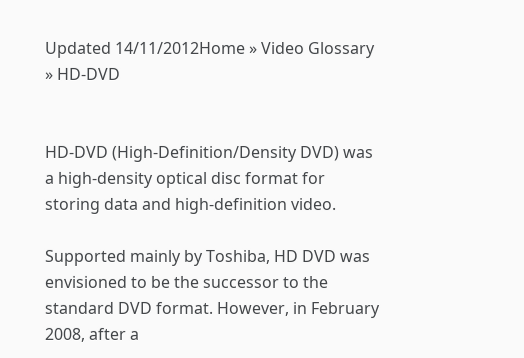Updated 14/11/2012Home » Video Glossary » HD-DVD


HD-DVD (High-Definition/Density DVD) was a high-density optical disc format for storing data and high-definition video.

Supported mainly by Toshiba, HD DVD was envisioned to be the successor to the standard DVD format. However, in February 2008, after a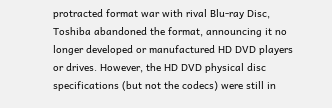protracted format war with rival Blu-ray Disc, Toshiba abandoned the format, announcing it no longer developed or manufactured HD DVD players or drives. However, the HD DVD physical disc specifications (but not the codecs) were still in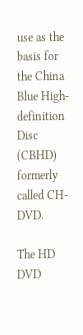use as the basis for the China Blue High-definition Disc (CBHD) formerly called CH-DVD.

The HD DVD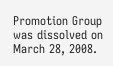Promotion Group was dissolved on March 28, 2008.